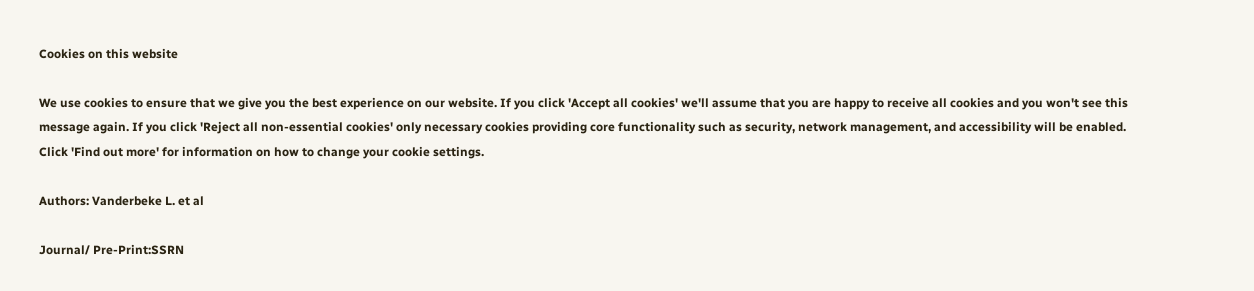Cookies on this website

We use cookies to ensure that we give you the best experience on our website. If you click 'Accept all cookies' we'll assume that you are happy to receive all cookies and you won't see this message again. If you click 'Reject all non-essential cookies' only necessary cookies providing core functionality such as security, network management, and accessibility will be enabled. Click 'Find out more' for information on how to change your cookie settings.

Authors: Vanderbeke L. et al

Journal/ Pre-Print:SSRN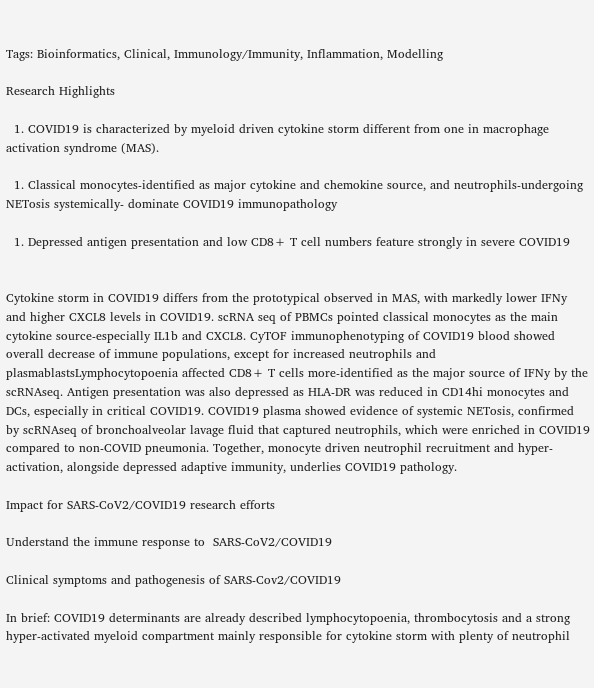Tags: Bioinformatics, Clinical, Immunology/Immunity, Inflammation, Modelling

Research Highlights

  1. COVID19 is characterized by myeloid driven cytokine storm different from one in macrophage activation syndrome (MAS).

  1. Classical monocytes-identified as major cytokine and chemokine source, and neutrophils-undergoing NETosis systemically- dominate COVID19 immunopathology

  1. Depressed antigen presentation and low CD8+ T cell numbers feature strongly in severe COVID19


Cytokine storm in COVID19 differs from the prototypical observed in MAS, with markedly lower IFNy and higher CXCL8 levels in COVID19. scRNA seq of PBMCs pointed classical monocytes as the main cytokine source-especially IL1b and CXCL8. CyTOF immunophenotyping of COVID19 blood showed overall decrease of immune populations, except for increased neutrophils and plasmablastsLymphocytopoenia affected CD8+ T cells more-identified as the major source of IFNy by the scRNAseq. Antigen presentation was also depressed as HLA-DR was reduced in CD14hi monocytes and DCs, especially in critical COVID19. COVID19 plasma showed evidence of systemic NETosis, confirmed by scRNAseq of bronchoalveolar lavage fluid that captured neutrophils, which were enriched in COVID19 compared to non-COVID pneumonia. Together, monocyte driven neutrophil recruitment and hyper-activation, alongside depressed adaptive immunity, underlies COVID19 pathology.

Impact for SARS-CoV2/COVID19 research efforts

Understand the immune response to  SARS-CoV2/COVID19

Clinical symptoms and pathogenesis of SARS-Cov2/COVID19

In brief: COVID19 determinants are already described lymphocytopoenia, thrombocytosis and a strong hyper-activated myeloid compartment mainly responsible for cytokine storm with plenty of neutrophil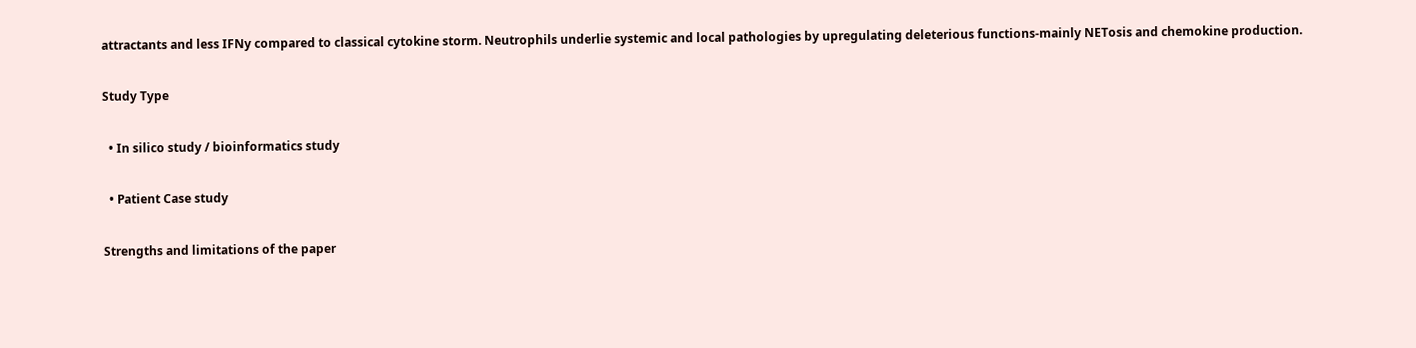attractants and less IFNy compared to classical cytokine storm. Neutrophils underlie systemic and local pathologies by upregulating deleterious functions-mainly NETosis and chemokine production.

Study Type

  • In silico study / bioinformatics study

  • Patient Case study

Strengths and limitations of the paper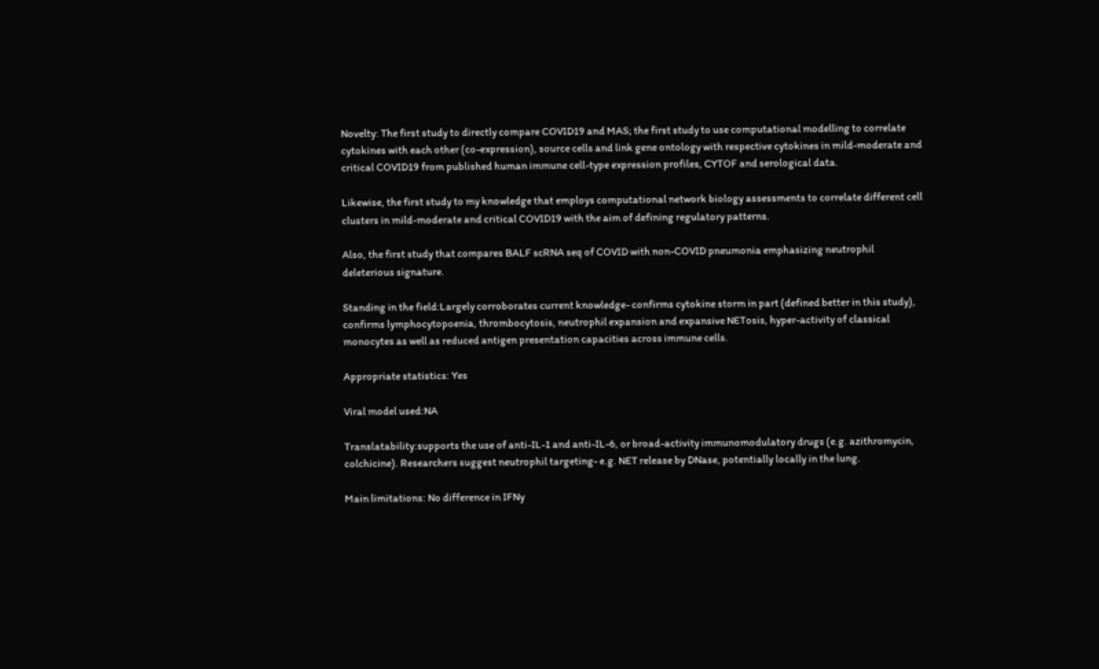Novelty: The first study to directly compare COVID19 and MAS; the first study to use computational modelling to correlate cytokines with each other (co-expression), source cells and link gene ontology with respective cytokines in mild-moderate and critical COVID19 from published human immune cell-type expression profiles, CYTOF and serological data.

Likewise, the first study to my knowledge that employs computational network biology assessments to correlate different cell clusters in mild-moderate and critical COVID19 with the aim of defining regulatory patterns.

Also, the first study that compares BALF scRNA seq of COVID with non-COVID pneumonia emphasizing neutrophil deleterious signature.

Standing in the field:Largely corroborates current knowledge- confirms cytokine storm in part (defined better in this study), confirms lymphocytopoenia, thrombocytosis, neutrophil expansion and expansive NETosis, hyper-activity of classical monocytes as well as reduced antigen presentation capacities across immune cells.

Appropriate statistics: Yes

Viral model used:NA

Translatability:supports the use of anti-IL-1 and anti-IL-6, or broad-activity immunomodulatory drugs (e.g. azithromycin, colchicine). Researchers suggest neutrophil targeting- e.g. NET release by DNase, potentially locally in the lung.

Main limitations: No difference in IFNy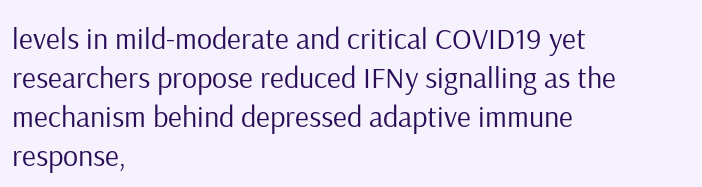levels in mild-moderate and critical COVID19 yet researchers propose reduced IFNy signalling as the mechanism behind depressed adaptive immune response,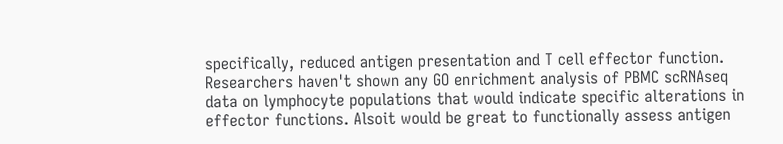specifically, reduced antigen presentation and T cell effector function. Researchers haven't shown any GO enrichment analysis of PBMC scRNAseq data on lymphocyte populations that would indicate specific alterations in effector functions. Alsoit would be great to functionally assess antigen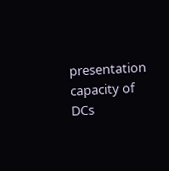presentation capacity of DCs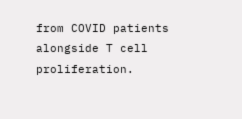from COVID patients alongside T cell proliferation.